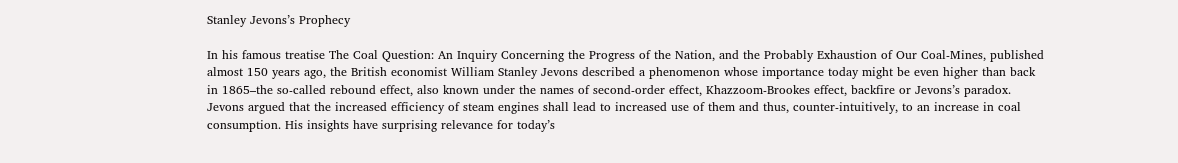Stanley Jevons’s Prophecy

In his famous treatise The Coal Question: An Inquiry Concerning the Progress of the Nation, and the Probably Exhaustion of Our Coal-Mines, published almost 150 years ago, the British economist William Stanley Jevons described a phenomenon whose importance today might be even higher than back in 1865–the so-called rebound effect, also known under the names of second-order effect, Khazzoom-Brookes effect, backfire or Jevons’s paradox. Jevons argued that the increased efficiency of steam engines shall lead to increased use of them and thus, counter-intuitively, to an increase in coal consumption. His insights have surprising relevance for today’s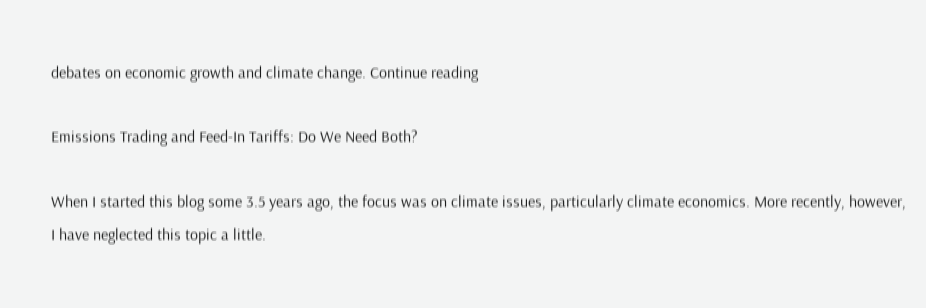debates on economic growth and climate change. Continue reading

Emissions Trading and Feed-In Tariffs: Do We Need Both?

When I started this blog some 3.5 years ago, the focus was on climate issues, particularly climate economics. More recently, however, I have neglected this topic a little.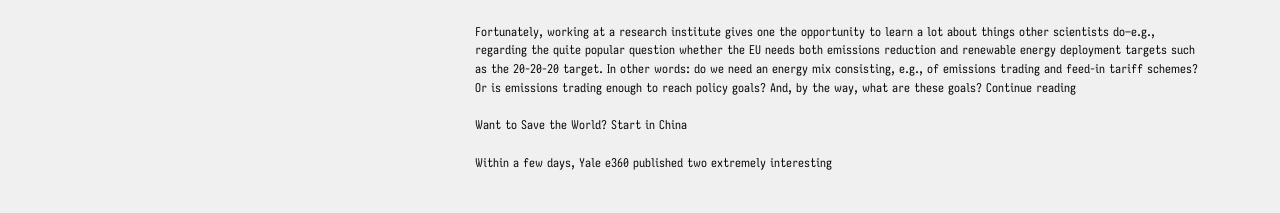Fortunately, working at a research institute gives one the opportunity to learn a lot about things other scientists do–e.g., regarding the quite popular question whether the EU needs both emissions reduction and renewable energy deployment targets such as the 20-20-20 target. In other words: do we need an energy mix consisting, e.g., of emissions trading and feed-in tariff schemes? Or is emissions trading enough to reach policy goals? And, by the way, what are these goals? Continue reading

Want to Save the World? Start in China

Within a few days, Yale e360 published two extremely interesting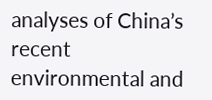analyses of China’s recent environmental and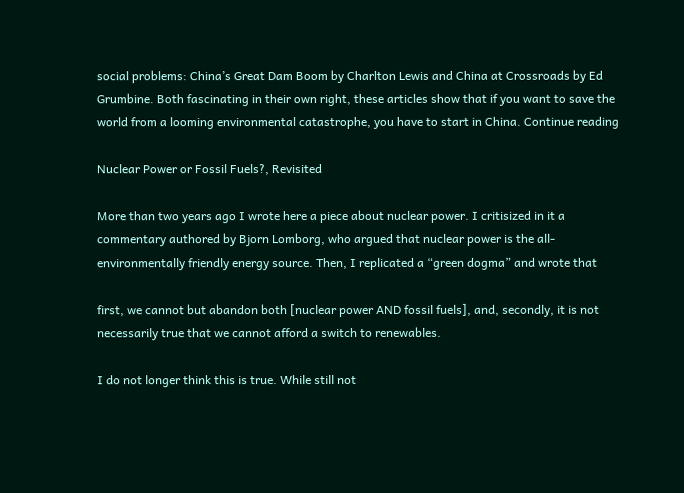social problems: China’s Great Dam Boom by Charlton Lewis and China at Crossroads by Ed Grumbine. Both fascinating in their own right, these articles show that if you want to save the world from a looming environmental catastrophe, you have to start in China. Continue reading

Nuclear Power or Fossil Fuels?, Revisited

More than two years ago I wrote here a piece about nuclear power. I critisized in it a commentary authored by Bjorn Lomborg, who argued that nuclear power is the all-environmentally friendly energy source. Then, I replicated a “green dogma” and wrote that

first, we cannot but abandon both [nuclear power AND fossil fuels], and, secondly, it is not necessarily true that we cannot afford a switch to renewables.

I do not longer think this is true. While still not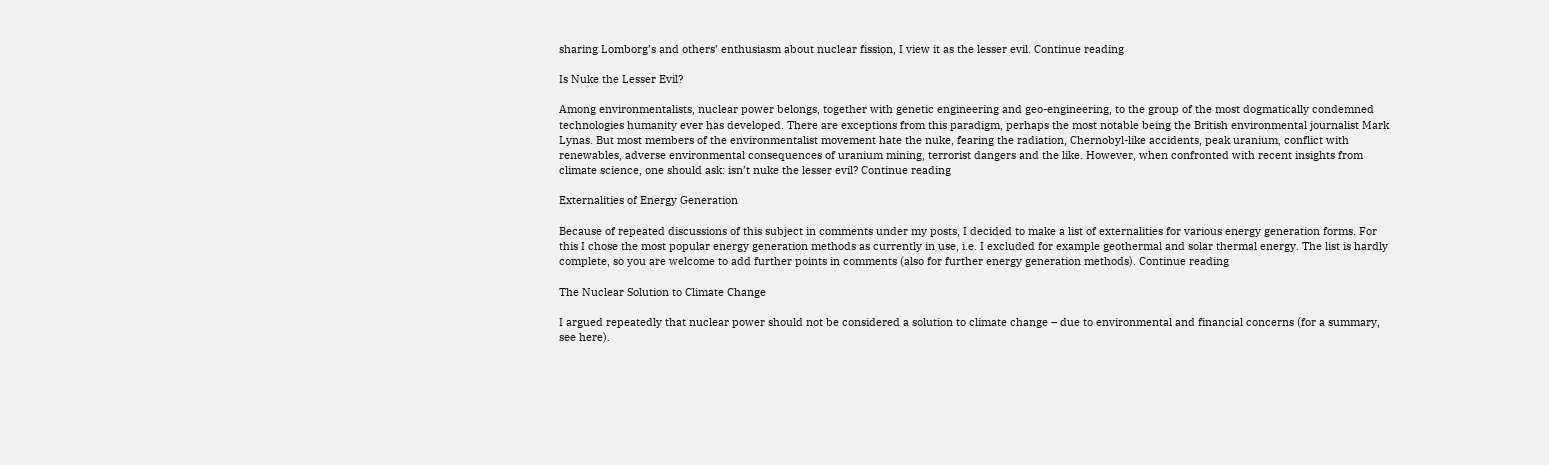sharing Lomborg’s and others’ enthusiasm about nuclear fission, I view it as the lesser evil. Continue reading

Is Nuke the Lesser Evil?

Among environmentalists, nuclear power belongs, together with genetic engineering and geo-engineering, to the group of the most dogmatically condemned technologies humanity ever has developed. There are exceptions from this paradigm, perhaps the most notable being the British environmental journalist Mark Lynas. But most members of the environmentalist movement hate the nuke, fearing the radiation, Chernobyl-like accidents, peak uranium, conflict with renewables, adverse environmental consequences of uranium mining, terrorist dangers and the like. However, when confronted with recent insights from climate science, one should ask: isn’t nuke the lesser evil? Continue reading

Externalities of Energy Generation

Because of repeated discussions of this subject in comments under my posts, I decided to make a list of externalities for various energy generation forms. For this I chose the most popular energy generation methods as currently in use, i.e. I excluded for example geothermal and solar thermal energy. The list is hardly complete, so you are welcome to add further points in comments (also for further energy generation methods). Continue reading

The Nuclear Solution to Climate Change

I argued repeatedly that nuclear power should not be considered a solution to climate change – due to environmental and financial concerns (for a summary, see here).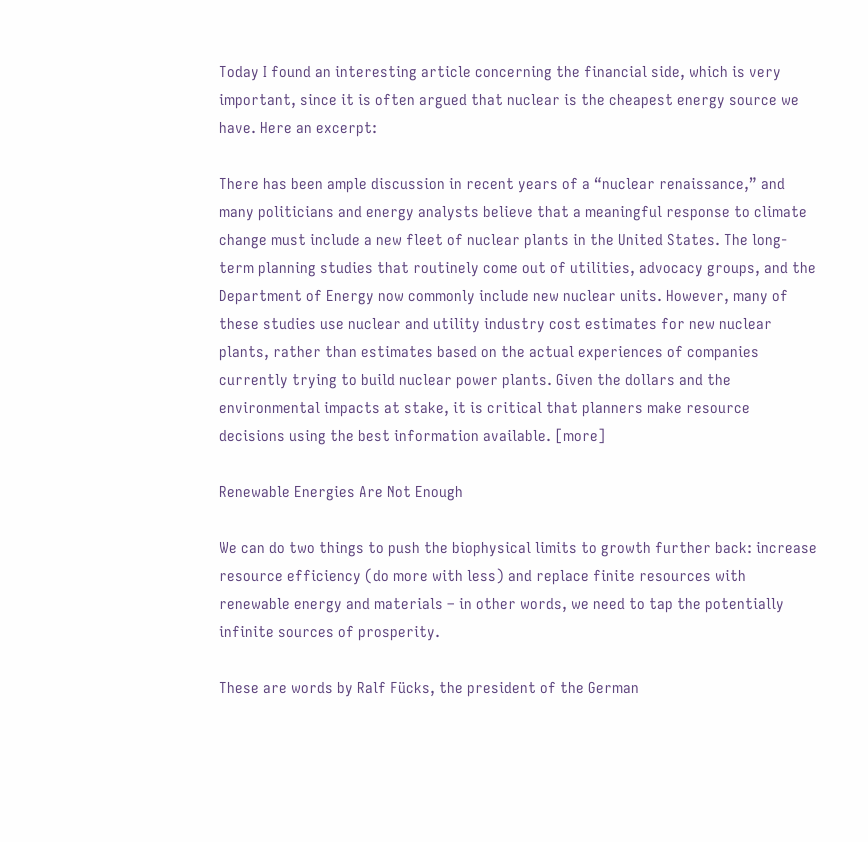Today I found an interesting article concerning the financial side, which is very important, since it is often argued that nuclear is the cheapest energy source we have. Here an excerpt:

There has been ample discussion in recent years of a “nuclear renaissance,” and many politicians and energy analysts believe that a meaningful response to climate change must include a new fleet of nuclear plants in the United States. The long-term planning studies that routinely come out of utilities, advocacy groups, and the Department of Energy now commonly include new nuclear units. However, many of these studies use nuclear and utility industry cost estimates for new nuclear plants, rather than estimates based on the actual experiences of companies currently trying to build nuclear power plants. Given the dollars and the environmental impacts at stake, it is critical that planners make resource decisions using the best information available. [more]

Renewable Energies Are Not Enough

We can do two things to push the biophysical limits to growth further back: increase resource efficiency (do more with less) and replace finite resources with renewable energy and materials – in other words, we need to tap the potentially infinite sources of prosperity.

These are words by Ralf Fücks, the president of the German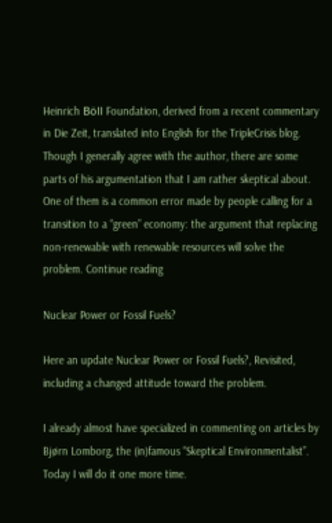Heinrich Böll Foundation, derived from a recent commentary in Die Zeit, translated into English for the TripleCrisis blog. Though I generally agree with the author, there are some parts of his argumentation that I am rather skeptical about. One of them is a common error made by people calling for a transition to a “green” economy: the argument that replacing non-renewable with renewable resources will solve the problem. Continue reading

Nuclear Power or Fossil Fuels?

Here an update Nuclear Power or Fossil Fuels?, Revisited, including a changed attitude toward the problem.

I already almost have specialized in commenting on articles by Bjørn Lomborg, the (in)famous “Skeptical Environmentalist”. Today I will do it one more time.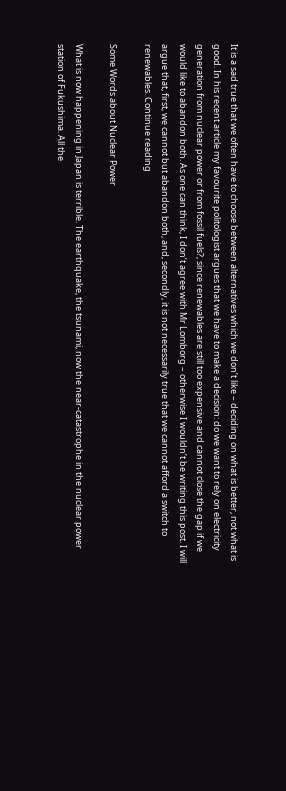It is a sad true that we often have to choose between alternatives which we don’t like – deciding on what is better, not what is good. In his recent article my favourite politologist argues that we have to make a decision: do we want to rely on electricity generation from nuclear power or from fossil fuels?, since renewables are still too expensive and cannot close the gap if we would like to abandon both. As one can think, I don’t agree with Mr Lomborg – otherwise I wouldn’t be writing this post. I will argue that, first, we cannot but abandon both, and, secondly, it is not necessarily true that we cannot afford a switch to renewables. Continue reading

Some Words about Nuclear Power

What is now happening in Japan is terrible. The earthquake, the tsunami, now the near-catastrophe in the nuclear power station of Fukushima. All the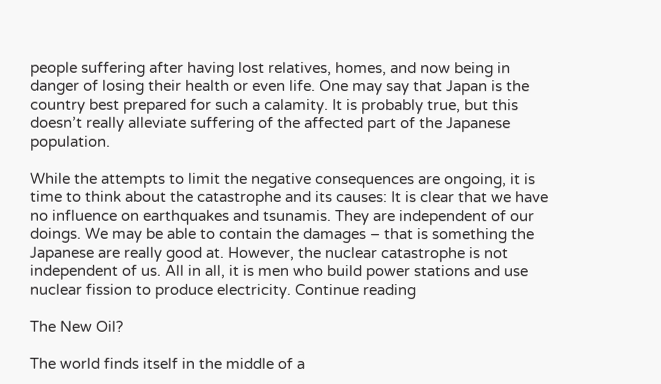people suffering after having lost relatives, homes, and now being in danger of losing their health or even life. One may say that Japan is the country best prepared for such a calamity. It is probably true, but this doesn’t really alleviate suffering of the affected part of the Japanese population.

While the attempts to limit the negative consequences are ongoing, it is time to think about the catastrophe and its causes: It is clear that we have no influence on earthquakes and tsunamis. They are independent of our doings. We may be able to contain the damages – that is something the Japanese are really good at. However, the nuclear catastrophe is not independent of us. All in all, it is men who build power stations and use nuclear fission to produce electricity. Continue reading

The New Oil?

The world finds itself in the middle of a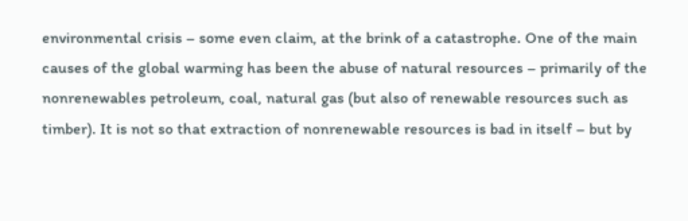environmental crisis – some even claim, at the brink of a catastrophe. One of the main causes of the global warming has been the abuse of natural resources – primarily of the nonrenewables petroleum, coal, natural gas (but also of renewable resources such as timber). It is not so that extraction of nonrenewable resources is bad in itself – but by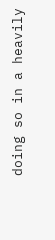doing so in a heavily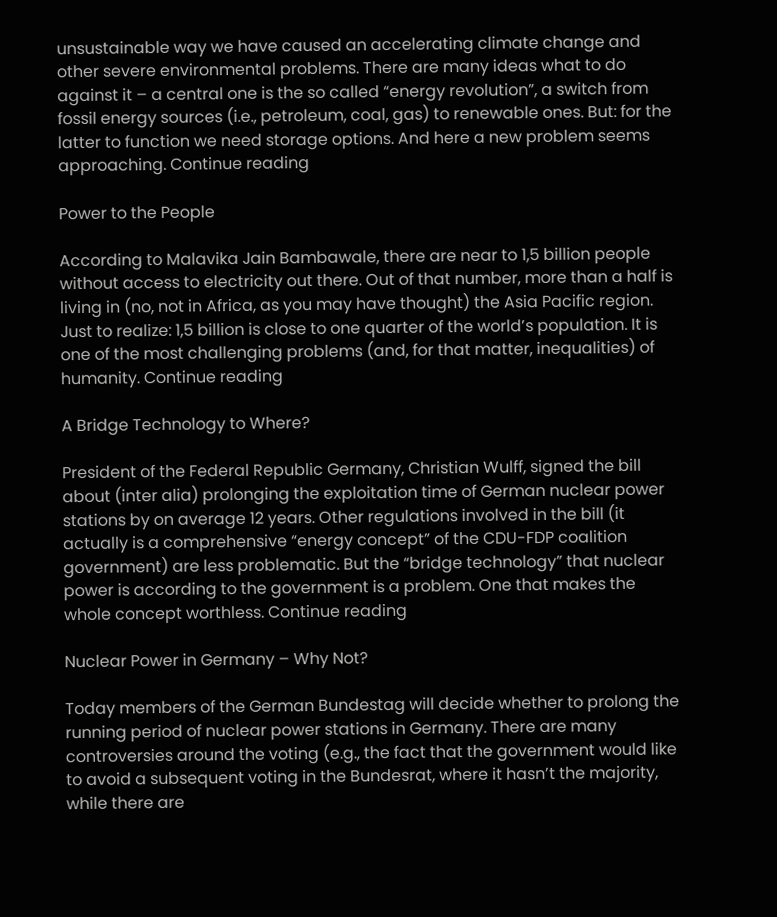unsustainable way we have caused an accelerating climate change and other severe environmental problems. There are many ideas what to do against it – a central one is the so called “energy revolution”, a switch from fossil energy sources (i.e., petroleum, coal, gas) to renewable ones. But: for the latter to function we need storage options. And here a new problem seems approaching. Continue reading

Power to the People

According to Malavika Jain Bambawale, there are near to 1,5 billion people without access to electricity out there. Out of that number, more than a half is living in (no, not in Africa, as you may have thought) the Asia Pacific region. Just to realize: 1,5 billion is close to one quarter of the world’s population. It is one of the most challenging problems (and, for that matter, inequalities) of humanity. Continue reading

A Bridge Technology to Where?

President of the Federal Republic Germany, Christian Wulff, signed the bill about (inter alia) prolonging the exploitation time of German nuclear power stations by on average 12 years. Other regulations involved in the bill (it actually is a comprehensive “energy concept” of the CDU-FDP coalition government) are less problematic. But the “bridge technology” that nuclear power is according to the government is a problem. One that makes the whole concept worthless. Continue reading

Nuclear Power in Germany – Why Not?

Today members of the German Bundestag will decide whether to prolong the running period of nuclear power stations in Germany. There are many controversies around the voting (e.g., the fact that the government would like to avoid a subsequent voting in the Bundesrat, where it hasn’t the majority, while there are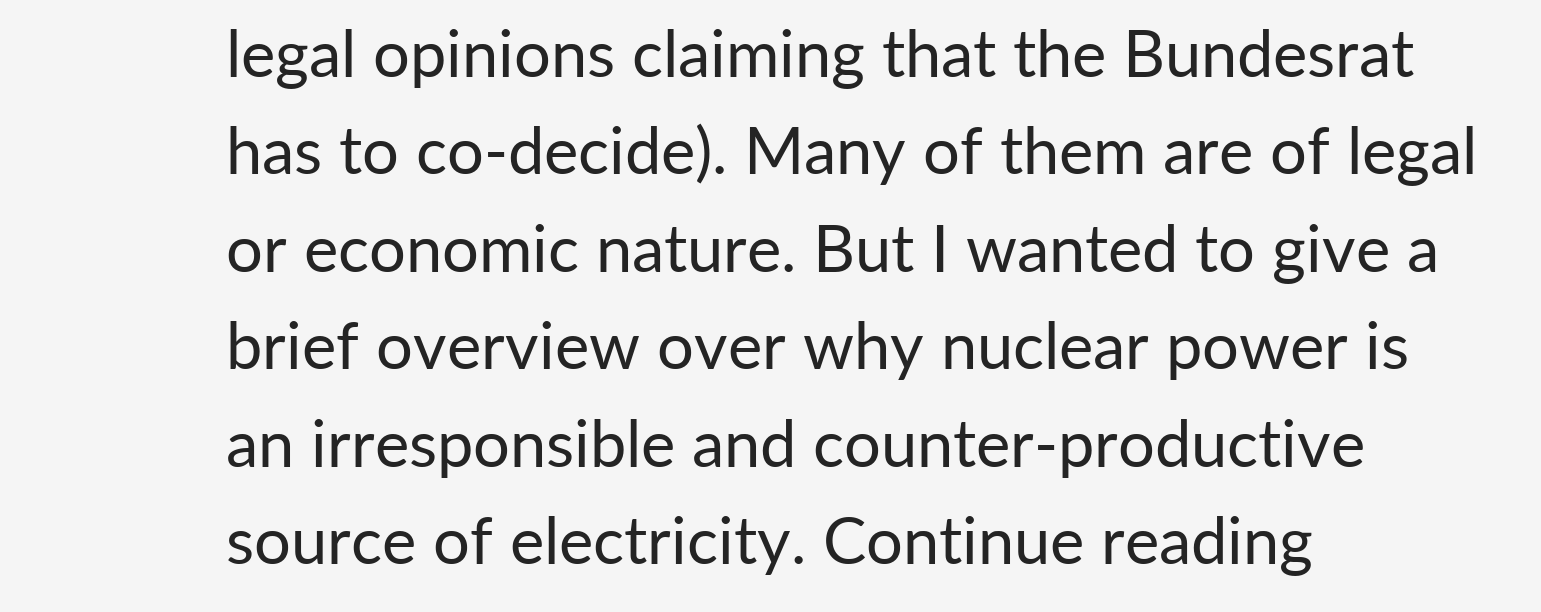legal opinions claiming that the Bundesrat has to co-decide). Many of them are of legal or economic nature. But I wanted to give a brief overview over why nuclear power is an irresponsible and counter-productive source of electricity. Continue reading